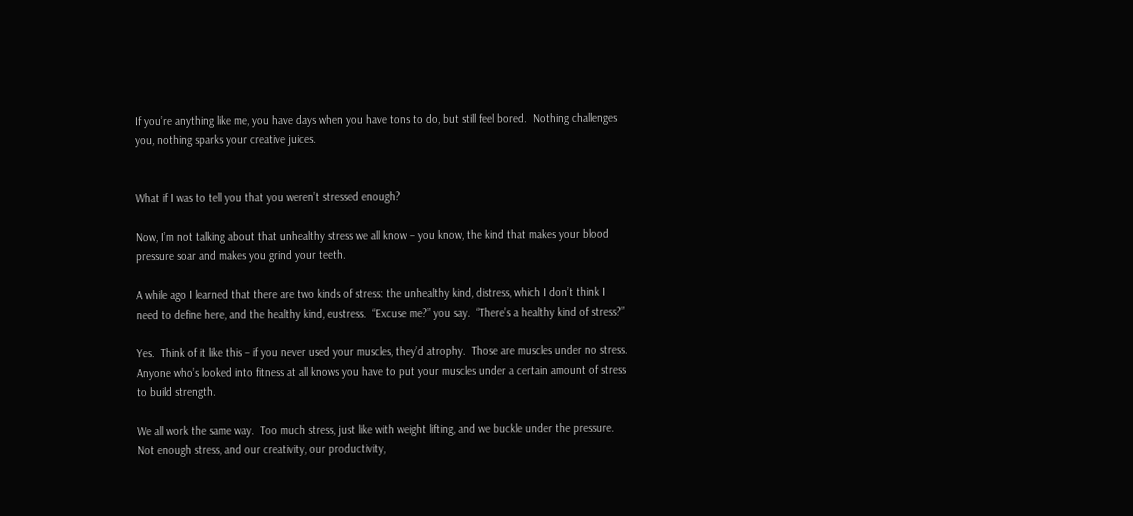If you’re anything like me, you have days when you have tons to do, but still feel bored.  Nothing challenges you, nothing sparks your creative juices.


What if I was to tell you that you weren’t stressed enough?

Now, I’m not talking about that unhealthy stress we all know – you know, the kind that makes your blood pressure soar and makes you grind your teeth.

A while ago I learned that there are two kinds of stress: the unhealthy kind, distress, which I don’t think I need to define here, and the healthy kind, eustress.  “Excuse me?” you say.  “There’s a healthy kind of stress?”

Yes.  Think of it like this – if you never used your muscles, they’d atrophy.  Those are muscles under no stress.  Anyone who’s looked into fitness at all knows you have to put your muscles under a certain amount of stress to build strength.

We all work the same way.  Too much stress, just like with weight lifting, and we buckle under the pressure.  Not enough stress, and our creativity, our productivity,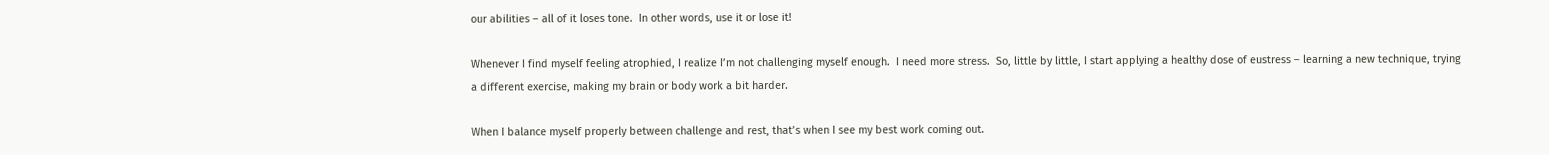our abilities – all of it loses tone.  In other words, use it or lose it!

Whenever I find myself feeling atrophied, I realize I’m not challenging myself enough.  I need more stress.  So, little by little, I start applying a healthy dose of eustress – learning a new technique, trying a different exercise, making my brain or body work a bit harder.

When I balance myself properly between challenge and rest, that’s when I see my best work coming out.